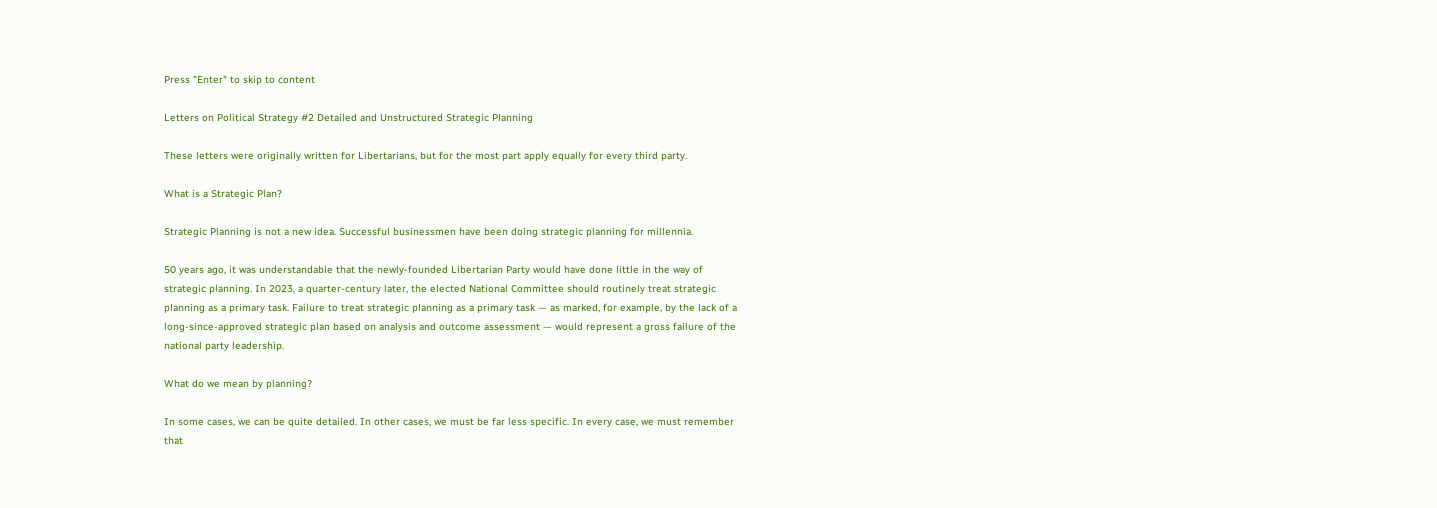Press "Enter" to skip to content

Letters on Political Strategy #2 Detailed and Unstructured Strategic Planning

These letters were originally written for Libertarians, but for the most part apply equally for every third party.

What is a Strategic Plan?

Strategic Planning is not a new idea. Successful businessmen have been doing strategic planning for millennia.

50 years ago, it was understandable that the newly-founded Libertarian Party would have done little in the way of strategic planning. In 2023, a quarter-century later, the elected National Committee should routinely treat strategic planning as a primary task. Failure to treat strategic planning as a primary task — as marked, for example, by the lack of a long-since-approved strategic plan based on analysis and outcome assessment — would represent a gross failure of the national party leadership.

What do we mean by planning?

In some cases, we can be quite detailed. In other cases, we must be far less specific. In every case, we must remember that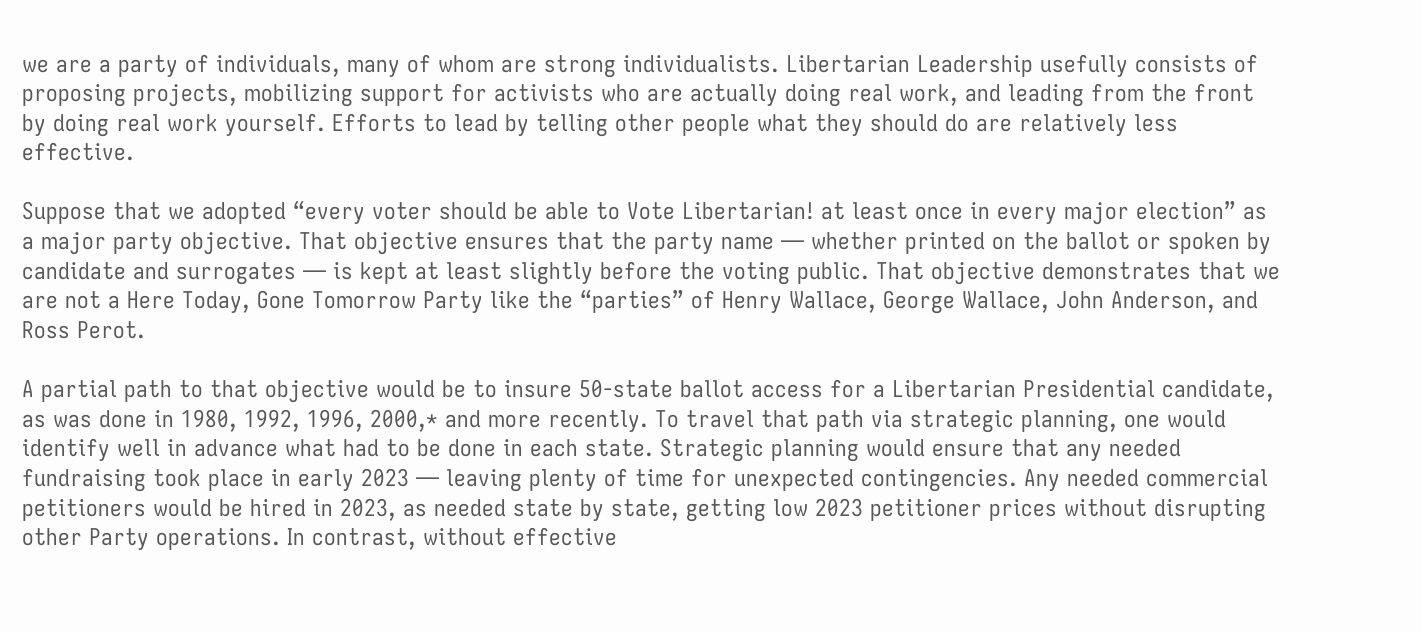we are a party of individuals, many of whom are strong individualists. Libertarian Leadership usefully consists of proposing projects, mobilizing support for activists who are actually doing real work, and leading from the front by doing real work yourself. Efforts to lead by telling other people what they should do are relatively less effective.

Suppose that we adopted “every voter should be able to Vote Libertarian! at least once in every major election” as a major party objective. That objective ensures that the party name — whether printed on the ballot or spoken by candidate and surrogates — is kept at least slightly before the voting public. That objective demonstrates that we are not a Here Today, Gone Tomorrow Party like the “parties” of Henry Wallace, George Wallace, John Anderson, and Ross Perot.

A partial path to that objective would be to insure 50-state ballot access for a Libertarian Presidential candidate, as was done in 1980, 1992, 1996, 2000,* and more recently. To travel that path via strategic planning, one would identify well in advance what had to be done in each state. Strategic planning would ensure that any needed fundraising took place in early 2023 — leaving plenty of time for unexpected contingencies. Any needed commercial petitioners would be hired in 2023, as needed state by state, getting low 2023 petitioner prices without disrupting other Party operations. In contrast, without effective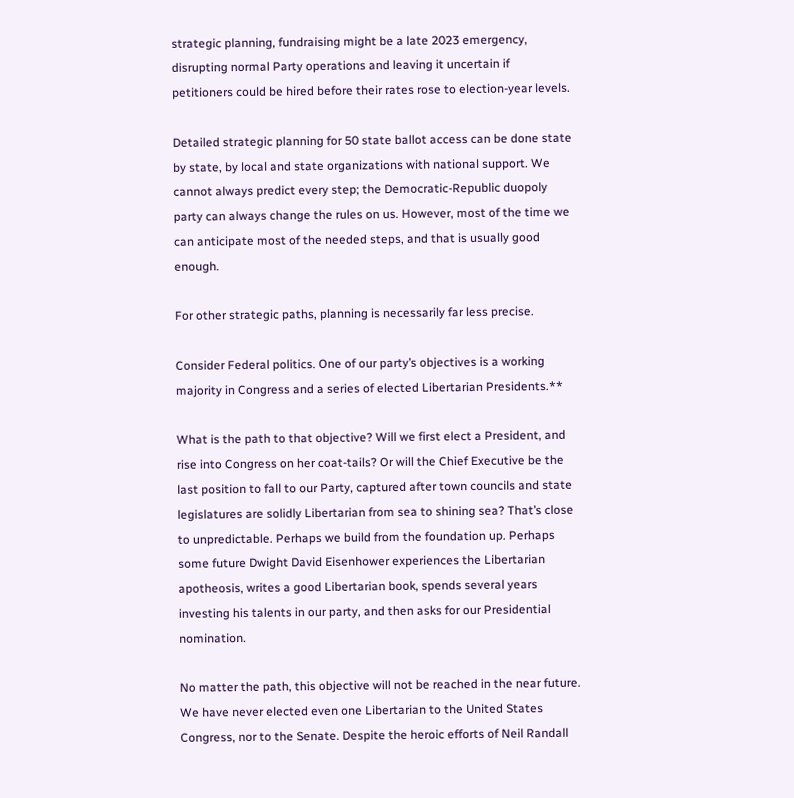strategic planning, fundraising might be a late 2023 emergency, disrupting normal Party operations and leaving it uncertain if petitioners could be hired before their rates rose to election-year levels.

Detailed strategic planning for 50 state ballot access can be done state by state, by local and state organizations with national support. We cannot always predict every step; the Democratic-Republic duopoly party can always change the rules on us. However, most of the time we can anticipate most of the needed steps, and that is usually good enough.

For other strategic paths, planning is necessarily far less precise.

Consider Federal politics. One of our party’s objectives is a working majority in Congress and a series of elected Libertarian Presidents.**

What is the path to that objective? Will we first elect a President, and rise into Congress on her coat-tails? Or will the Chief Executive be the last position to fall to our Party, captured after town councils and state legislatures are solidly Libertarian from sea to shining sea? That’s close to unpredictable. Perhaps we build from the foundation up. Perhaps some future Dwight David Eisenhower experiences the Libertarian apotheosis, writes a good Libertarian book, spends several years investing his talents in our party, and then asks for our Presidential nomination.

No matter the path, this objective will not be reached in the near future. We have never elected even one Libertarian to the United States Congress, nor to the Senate. Despite the heroic efforts of Neil Randall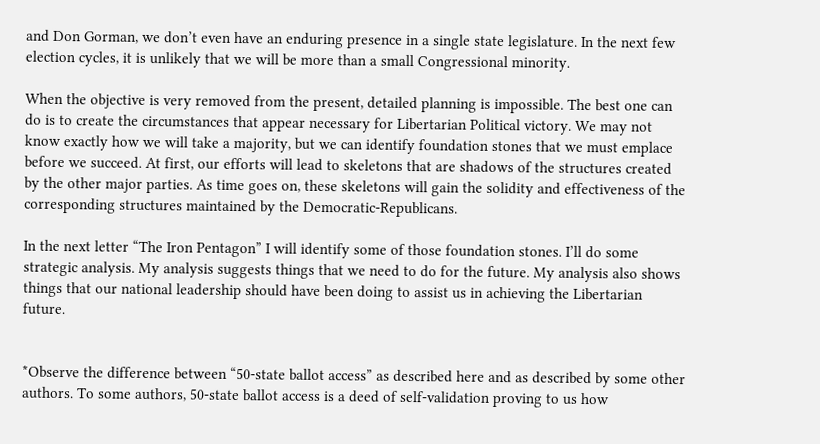and Don Gorman, we don’t even have an enduring presence in a single state legislature. In the next few election cycles, it is unlikely that we will be more than a small Congressional minority.

When the objective is very removed from the present, detailed planning is impossible. The best one can do is to create the circumstances that appear necessary for Libertarian Political victory. We may not know exactly how we will take a majority, but we can identify foundation stones that we must emplace before we succeed. At first, our efforts will lead to skeletons that are shadows of the structures created by the other major parties. As time goes on, these skeletons will gain the solidity and effectiveness of the corresponding structures maintained by the Democratic-Republicans.

In the next letter “The Iron Pentagon” I will identify some of those foundation stones. I’ll do some strategic analysis. My analysis suggests things that we need to do for the future. My analysis also shows things that our national leadership should have been doing to assist us in achieving the Libertarian future.


*Observe the difference between “50-state ballot access” as described here and as described by some other authors. To some authors, 50-state ballot access is a deed of self-validation proving to us how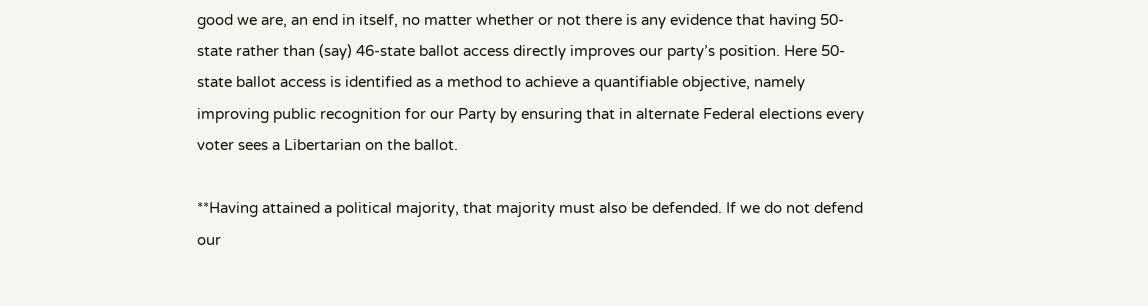good we are, an end in itself, no matter whether or not there is any evidence that having 50-state rather than (say) 46-state ballot access directly improves our party’s position. Here 50-state ballot access is identified as a method to achieve a quantifiable objective, namely improving public recognition for our Party by ensuring that in alternate Federal elections every voter sees a Libertarian on the ballot.

**Having attained a political majority, that majority must also be defended. If we do not defend our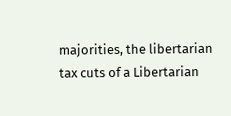majorities, the libertarian tax cuts of a Libertarian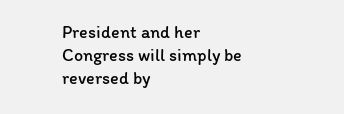President and her Congress will simply be reversed by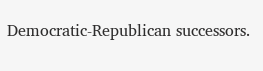Democratic-Republican successors.